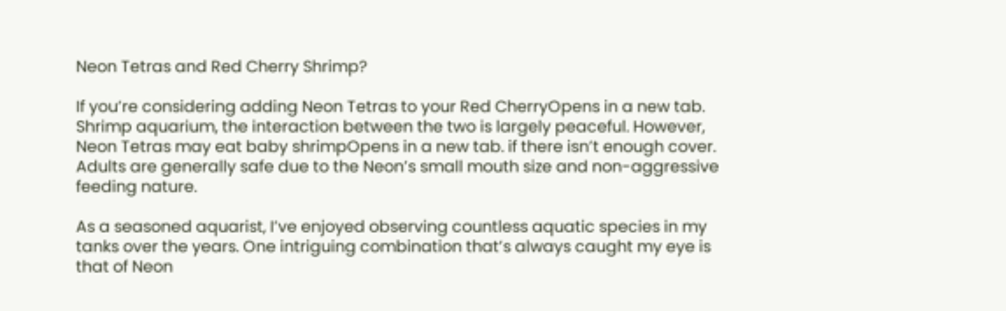Neon Tetras and Red Cherry Shrimp?

If you’re considering adding Neon Tetras to your Red CherryOpens in a new tab. Shrimp aquarium, the interaction between the two is largely peaceful. However, Neon Tetras may eat baby shrimpOpens in a new tab. if there isn’t enough cover. Adults are generally safe due to the Neon’s small mouth size and non-aggressive feeding nature.

As a seasoned aquarist, I’ve enjoyed observing countless aquatic species in my tanks over the years. One intriguing combination that’s always caught my eye is that of Neon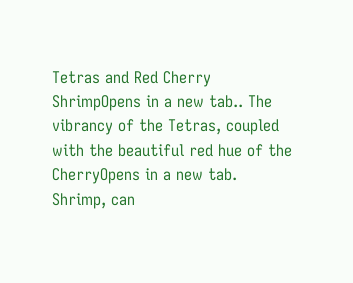Tetras and Red Cherry ShrimpOpens in a new tab.. The vibrancy of the Tetras, coupled with the beautiful red hue of the CherryOpens in a new tab. Shrimp, can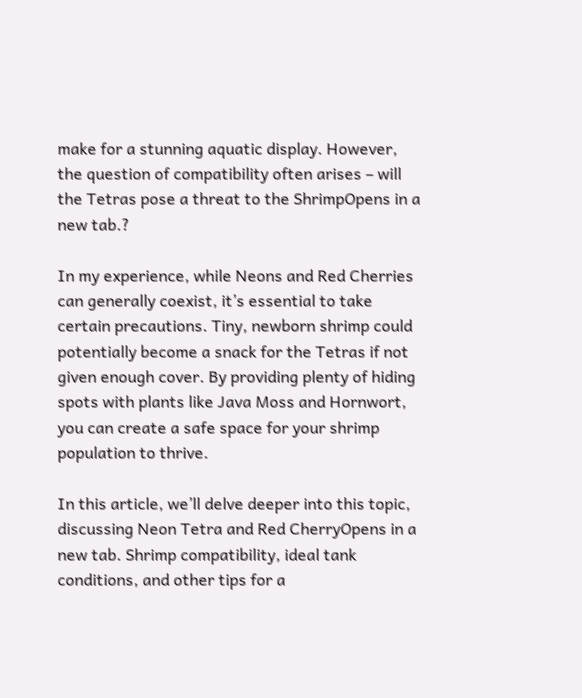make for a stunning aquatic display. However, the question of compatibility often arises – will the Tetras pose a threat to the ShrimpOpens in a new tab.?

In my experience, while Neons and Red Cherries can generally coexist, it’s essential to take certain precautions. Tiny, newborn shrimp could potentially become a snack for the Tetras if not given enough cover. By providing plenty of hiding spots with plants like Java Moss and Hornwort, you can create a safe space for your shrimp population to thrive.

In this article, we’ll delve deeper into this topic, discussing Neon Tetra and Red CherryOpens in a new tab. Shrimp compatibility, ideal tank conditions, and other tips for a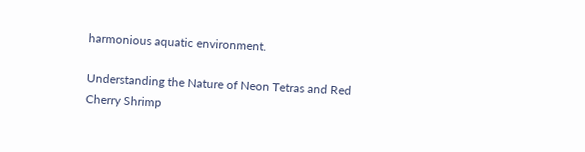harmonious aquatic environment.

Understanding the Nature of Neon Tetras and Red Cherry Shrimp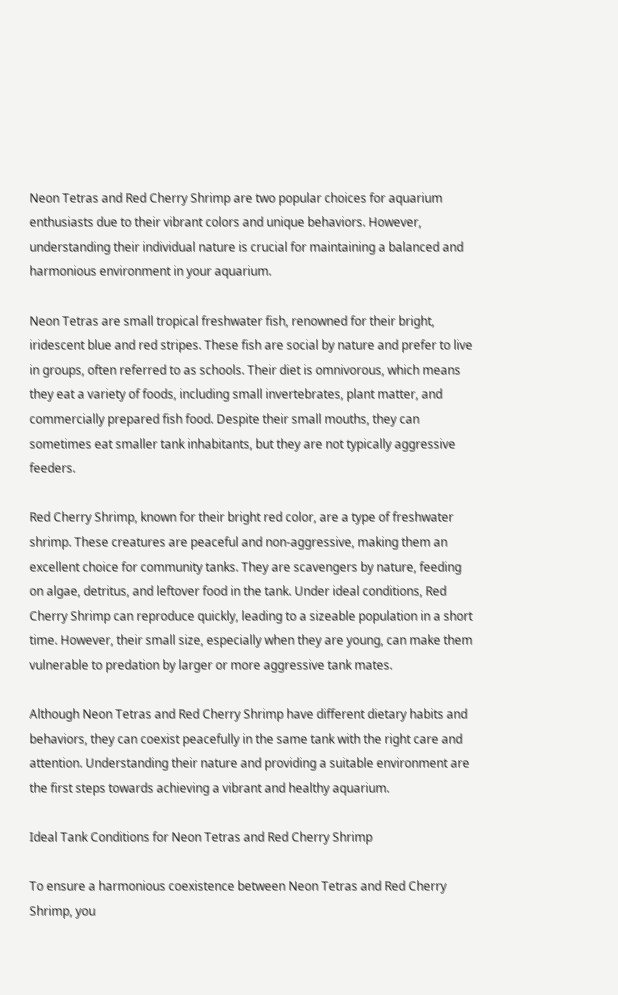Neon Tetras and Red Cherry Shrimp are two popular choices for aquarium enthusiasts due to their vibrant colors and unique behaviors. However, understanding their individual nature is crucial for maintaining a balanced and harmonious environment in your aquarium.

Neon Tetras are small tropical freshwater fish, renowned for their bright, iridescent blue and red stripes. These fish are social by nature and prefer to live in groups, often referred to as schools. Their diet is omnivorous, which means they eat a variety of foods, including small invertebrates, plant matter, and commercially prepared fish food. Despite their small mouths, they can sometimes eat smaller tank inhabitants, but they are not typically aggressive feeders.

Red Cherry Shrimp, known for their bright red color, are a type of freshwater shrimp. These creatures are peaceful and non-aggressive, making them an excellent choice for community tanks. They are scavengers by nature, feeding on algae, detritus, and leftover food in the tank. Under ideal conditions, Red Cherry Shrimp can reproduce quickly, leading to a sizeable population in a short time. However, their small size, especially when they are young, can make them vulnerable to predation by larger or more aggressive tank mates.

Although Neon Tetras and Red Cherry Shrimp have different dietary habits and behaviors, they can coexist peacefully in the same tank with the right care and attention. Understanding their nature and providing a suitable environment are the first steps towards achieving a vibrant and healthy aquarium.

Ideal Tank Conditions for Neon Tetras and Red Cherry Shrimp

To ensure a harmonious coexistence between Neon Tetras and Red Cherry Shrimp, you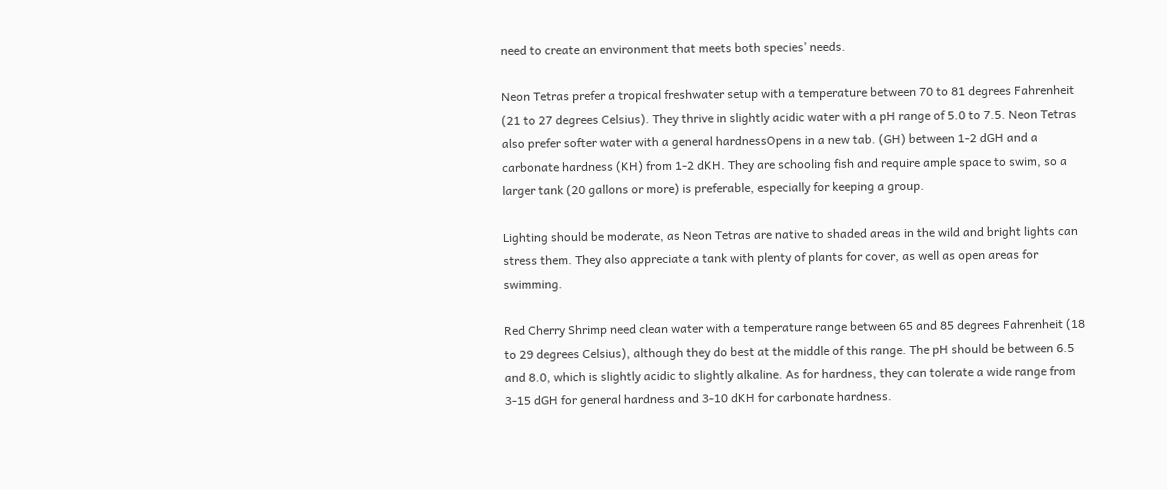need to create an environment that meets both species’ needs.

Neon Tetras prefer a tropical freshwater setup with a temperature between 70 to 81 degrees Fahrenheit (21 to 27 degrees Celsius). They thrive in slightly acidic water with a pH range of 5.0 to 7.5. Neon Tetras also prefer softer water with a general hardnessOpens in a new tab. (GH) between 1-2 dGH and a carbonate hardness (KH) from 1-2 dKH. They are schooling fish and require ample space to swim, so a larger tank (20 gallons or more) is preferable, especially for keeping a group.

Lighting should be moderate, as Neon Tetras are native to shaded areas in the wild and bright lights can stress them. They also appreciate a tank with plenty of plants for cover, as well as open areas for swimming.

Red Cherry Shrimp need clean water with a temperature range between 65 and 85 degrees Fahrenheit (18 to 29 degrees Celsius), although they do best at the middle of this range. The pH should be between 6.5 and 8.0, which is slightly acidic to slightly alkaline. As for hardness, they can tolerate a wide range from 3-15 dGH for general hardness and 3-10 dKH for carbonate hardness.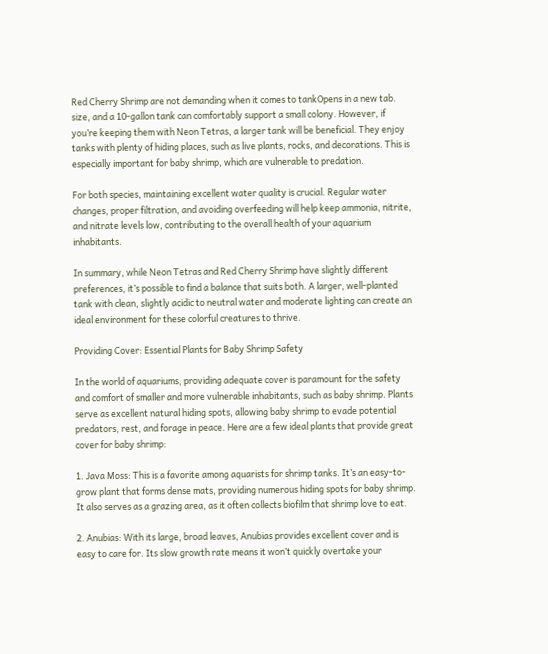Red Cherry Shrimp are not demanding when it comes to tankOpens in a new tab. size, and a 10-gallon tank can comfortably support a small colony. However, if you’re keeping them with Neon Tetras, a larger tank will be beneficial. They enjoy tanks with plenty of hiding places, such as live plants, rocks, and decorations. This is especially important for baby shrimp, which are vulnerable to predation.

For both species, maintaining excellent water quality is crucial. Regular water changes, proper filtration, and avoiding overfeeding will help keep ammonia, nitrite, and nitrate levels low, contributing to the overall health of your aquarium inhabitants.

In summary, while Neon Tetras and Red Cherry Shrimp have slightly different preferences, it’s possible to find a balance that suits both. A larger, well-planted tank with clean, slightly acidic to neutral water and moderate lighting can create an ideal environment for these colorful creatures to thrive.

Providing Cover: Essential Plants for Baby Shrimp Safety

In the world of aquariums, providing adequate cover is paramount for the safety and comfort of smaller and more vulnerable inhabitants, such as baby shrimp. Plants serve as excellent natural hiding spots, allowing baby shrimp to evade potential predators, rest, and forage in peace. Here are a few ideal plants that provide great cover for baby shrimp:

1. Java Moss: This is a favorite among aquarists for shrimp tanks. It’s an easy-to-grow plant that forms dense mats, providing numerous hiding spots for baby shrimp. It also serves as a grazing area, as it often collects biofilm that shrimp love to eat.

2. Anubias: With its large, broad leaves, Anubias provides excellent cover and is easy to care for. Its slow growth rate means it won’t quickly overtake your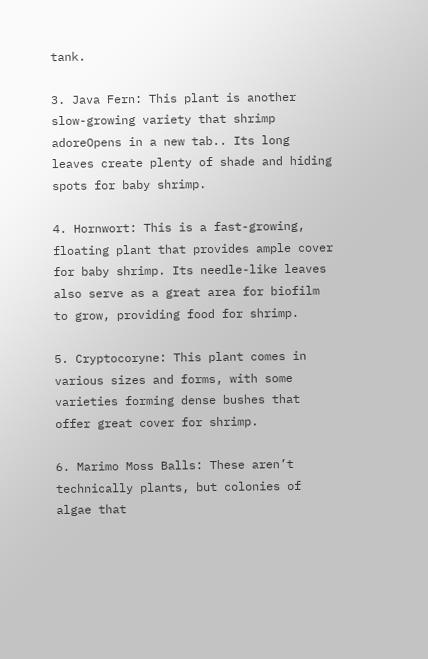tank.

3. Java Fern: This plant is another slow-growing variety that shrimp adoreOpens in a new tab.. Its long leaves create plenty of shade and hiding spots for baby shrimp.

4. Hornwort: This is a fast-growing, floating plant that provides ample cover for baby shrimp. Its needle-like leaves also serve as a great area for biofilm to grow, providing food for shrimp.

5. Cryptocoryne: This plant comes in various sizes and forms, with some varieties forming dense bushes that offer great cover for shrimp.

6. Marimo Moss Balls: These aren’t technically plants, but colonies of algae that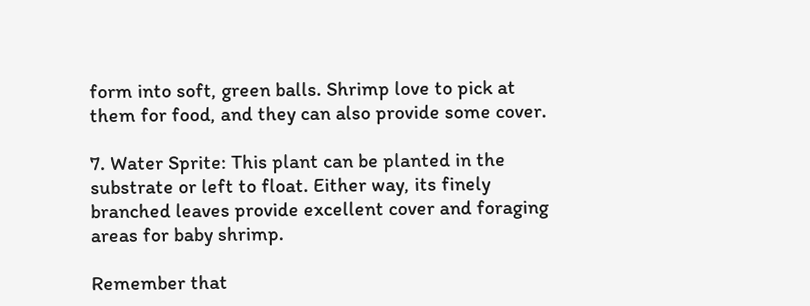form into soft, green balls. Shrimp love to pick at them for food, and they can also provide some cover.

7. Water Sprite: This plant can be planted in the substrate or left to float. Either way, its finely branched leaves provide excellent cover and foraging areas for baby shrimp.

Remember that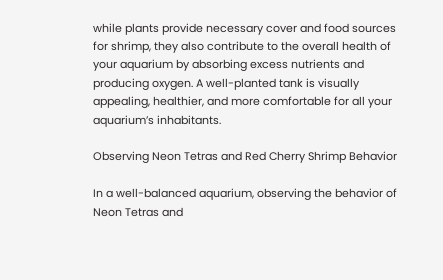while plants provide necessary cover and food sources for shrimp, they also contribute to the overall health of your aquarium by absorbing excess nutrients and producing oxygen. A well-planted tank is visually appealing, healthier, and more comfortable for all your aquarium’s inhabitants.

Observing Neon Tetras and Red Cherry Shrimp Behavior

In a well-balanced aquarium, observing the behavior of Neon Tetras and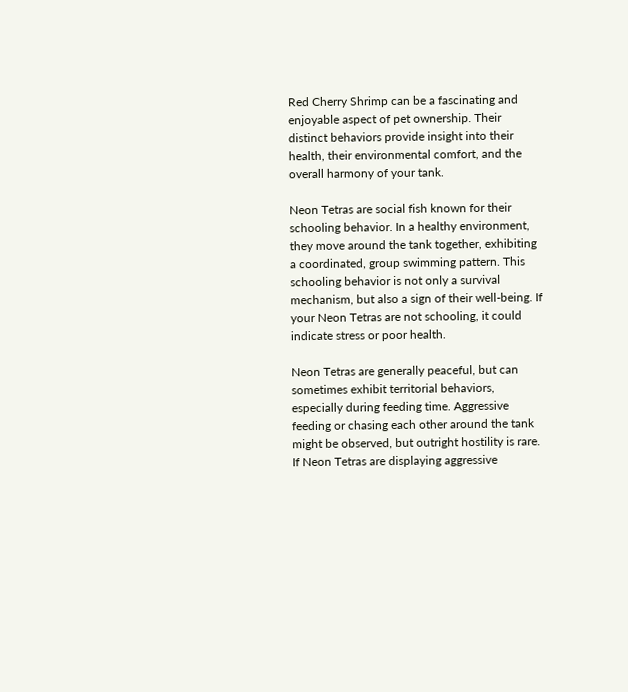Red Cherry Shrimp can be a fascinating and enjoyable aspect of pet ownership. Their distinct behaviors provide insight into their health, their environmental comfort, and the overall harmony of your tank.

Neon Tetras are social fish known for their schooling behavior. In a healthy environment, they move around the tank together, exhibiting a coordinated, group swimming pattern. This schooling behavior is not only a survival mechanism, but also a sign of their well-being. If your Neon Tetras are not schooling, it could indicate stress or poor health.

Neon Tetras are generally peaceful, but can sometimes exhibit territorial behaviors, especially during feeding time. Aggressive feeding or chasing each other around the tank might be observed, but outright hostility is rare. If Neon Tetras are displaying aggressive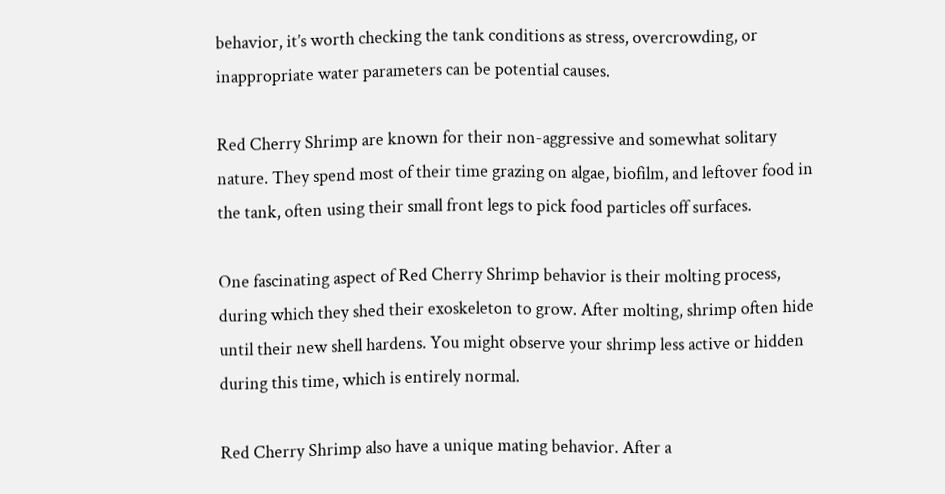behavior, it’s worth checking the tank conditions as stress, overcrowding, or inappropriate water parameters can be potential causes.

Red Cherry Shrimp are known for their non-aggressive and somewhat solitary nature. They spend most of their time grazing on algae, biofilm, and leftover food in the tank, often using their small front legs to pick food particles off surfaces.

One fascinating aspect of Red Cherry Shrimp behavior is their molting process, during which they shed their exoskeleton to grow. After molting, shrimp often hide until their new shell hardens. You might observe your shrimp less active or hidden during this time, which is entirely normal.

Red Cherry Shrimp also have a unique mating behavior. After a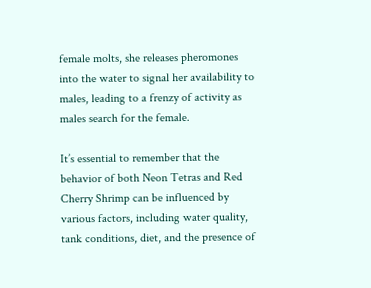female molts, she releases pheromones into the water to signal her availability to males, leading to a frenzy of activity as males search for the female.

It’s essential to remember that the behavior of both Neon Tetras and Red Cherry Shrimp can be influenced by various factors, including water quality, tank conditions, diet, and the presence of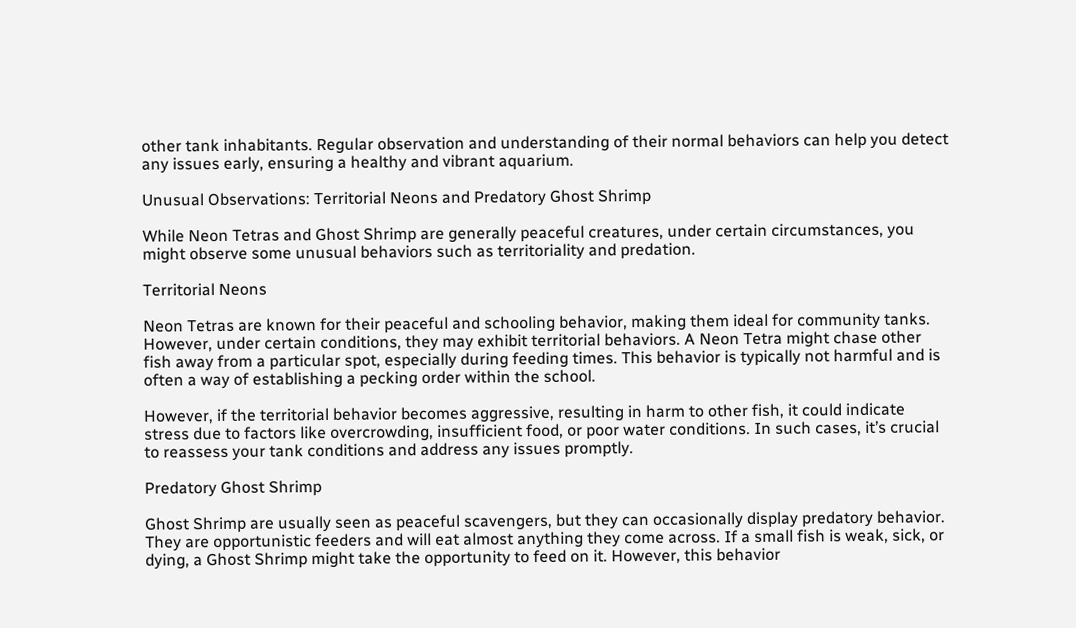other tank inhabitants. Regular observation and understanding of their normal behaviors can help you detect any issues early, ensuring a healthy and vibrant aquarium.

Unusual Observations: Territorial Neons and Predatory Ghost Shrimp

While Neon Tetras and Ghost Shrimp are generally peaceful creatures, under certain circumstances, you might observe some unusual behaviors such as territoriality and predation.

Territorial Neons

Neon Tetras are known for their peaceful and schooling behavior, making them ideal for community tanks. However, under certain conditions, they may exhibit territorial behaviors. A Neon Tetra might chase other fish away from a particular spot, especially during feeding times. This behavior is typically not harmful and is often a way of establishing a pecking order within the school.

However, if the territorial behavior becomes aggressive, resulting in harm to other fish, it could indicate stress due to factors like overcrowding, insufficient food, or poor water conditions. In such cases, it’s crucial to reassess your tank conditions and address any issues promptly.

Predatory Ghost Shrimp

Ghost Shrimp are usually seen as peaceful scavengers, but they can occasionally display predatory behavior. They are opportunistic feeders and will eat almost anything they come across. If a small fish is weak, sick, or dying, a Ghost Shrimp might take the opportunity to feed on it. However, this behavior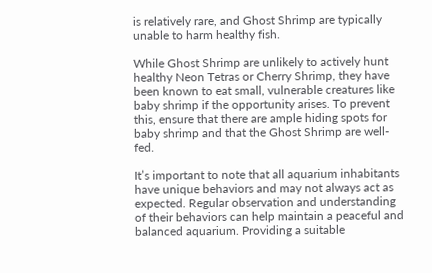is relatively rare, and Ghost Shrimp are typically unable to harm healthy fish.

While Ghost Shrimp are unlikely to actively hunt healthy Neon Tetras or Cherry Shrimp, they have been known to eat small, vulnerable creatures like baby shrimp if the opportunity arises. To prevent this, ensure that there are ample hiding spots for baby shrimp and that the Ghost Shrimp are well-fed.

It’s important to note that all aquarium inhabitants have unique behaviors and may not always act as expected. Regular observation and understanding of their behaviors can help maintain a peaceful and balanced aquarium. Providing a suitable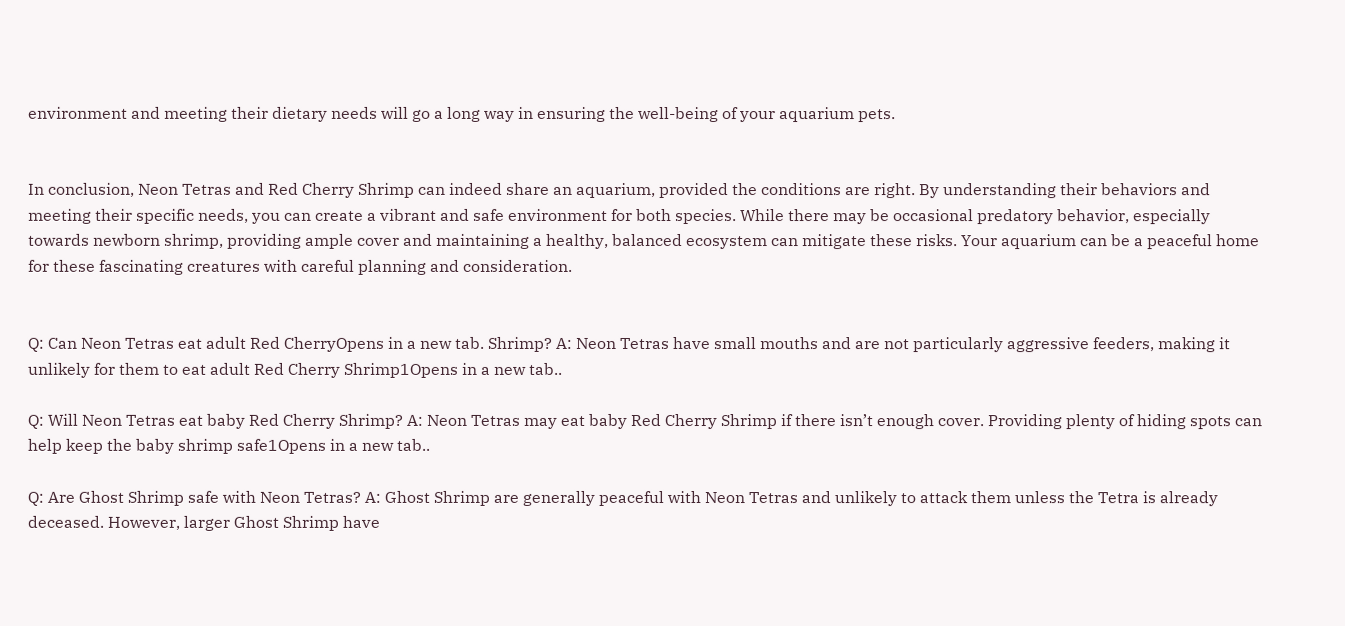environment and meeting their dietary needs will go a long way in ensuring the well-being of your aquarium pets.


In conclusion, Neon Tetras and Red Cherry Shrimp can indeed share an aquarium, provided the conditions are right. By understanding their behaviors and meeting their specific needs, you can create a vibrant and safe environment for both species. While there may be occasional predatory behavior, especially towards newborn shrimp, providing ample cover and maintaining a healthy, balanced ecosystem can mitigate these risks. Your aquarium can be a peaceful home for these fascinating creatures with careful planning and consideration.


Q: Can Neon Tetras eat adult Red CherryOpens in a new tab. Shrimp? A: Neon Tetras have small mouths and are not particularly aggressive feeders, making it unlikely for them to eat adult Red Cherry Shrimp1Opens in a new tab..

Q: Will Neon Tetras eat baby Red Cherry Shrimp? A: Neon Tetras may eat baby Red Cherry Shrimp if there isn’t enough cover. Providing plenty of hiding spots can help keep the baby shrimp safe1Opens in a new tab..

Q: Are Ghost Shrimp safe with Neon Tetras? A: Ghost Shrimp are generally peaceful with Neon Tetras and unlikely to attack them unless the Tetra is already deceased. However, larger Ghost Shrimp have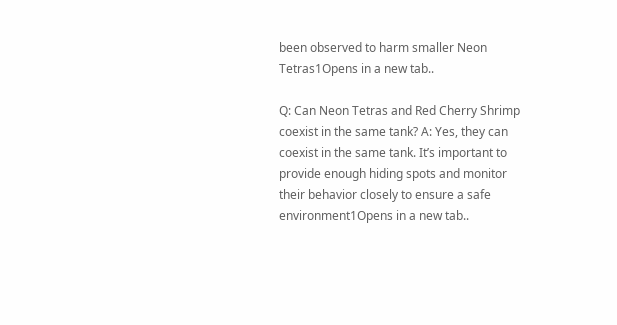been observed to harm smaller Neon Tetras1Opens in a new tab..

Q: Can Neon Tetras and Red Cherry Shrimp coexist in the same tank? A: Yes, they can coexist in the same tank. It’s important to provide enough hiding spots and monitor their behavior closely to ensure a safe environment1Opens in a new tab..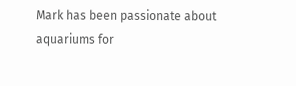Mark has been passionate about aquariums for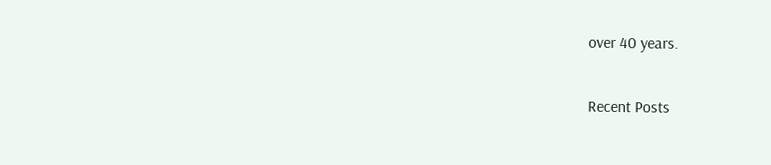over 40 years.

Recent Posts